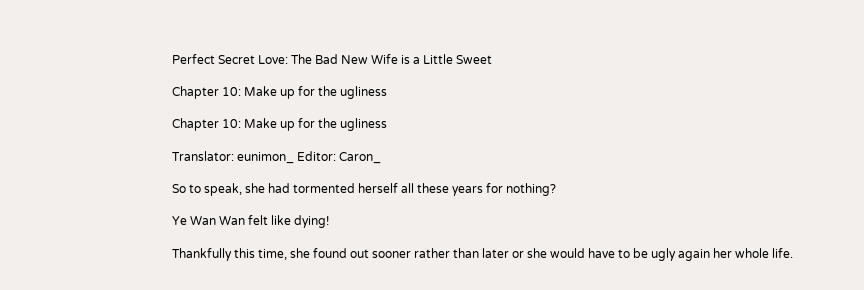Perfect Secret Love: The Bad New Wife is a Little Sweet

Chapter 10: Make up for the ugliness

Chapter 10: Make up for the ugliness

Translator: eunimon_ Editor: Caron_

So to speak, she had tormented herself all these years for nothing?

Ye Wan Wan felt like dying!

Thankfully this time, she found out sooner rather than later or she would have to be ugly again her whole life.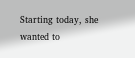Starting today, she wanted to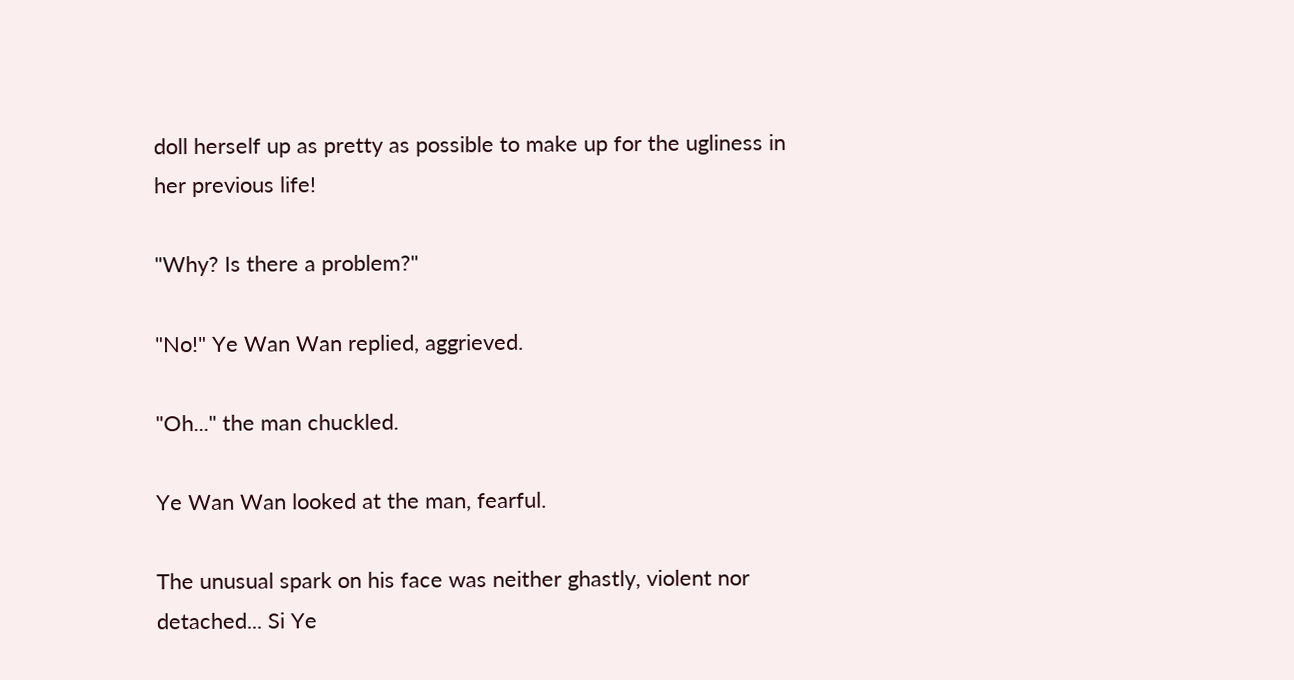doll herself up as pretty as possible to make up for the ugliness in her previous life!

"Why? Is there a problem?"

"No!" Ye Wan Wan replied, aggrieved.

"Oh..." the man chuckled.

Ye Wan Wan looked at the man, fearful.

The unusual spark on his face was neither ghastly, violent nor detached... Si Ye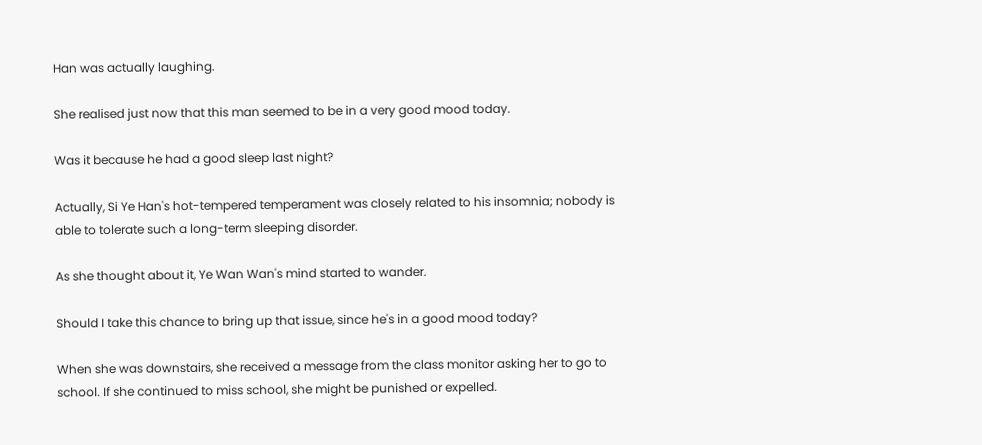Han was actually laughing.

She realised just now that this man seemed to be in a very good mood today.

Was it because he had a good sleep last night?

Actually, Si Ye Han's hot-tempered temperament was closely related to his insomnia; nobody is able to tolerate such a long-term sleeping disorder.

As she thought about it, Ye Wan Wan's mind started to wander.

Should I take this chance to bring up that issue, since he's in a good mood today?

When she was downstairs, she received a message from the class monitor asking her to go to school. If she continued to miss school, she might be punished or expelled.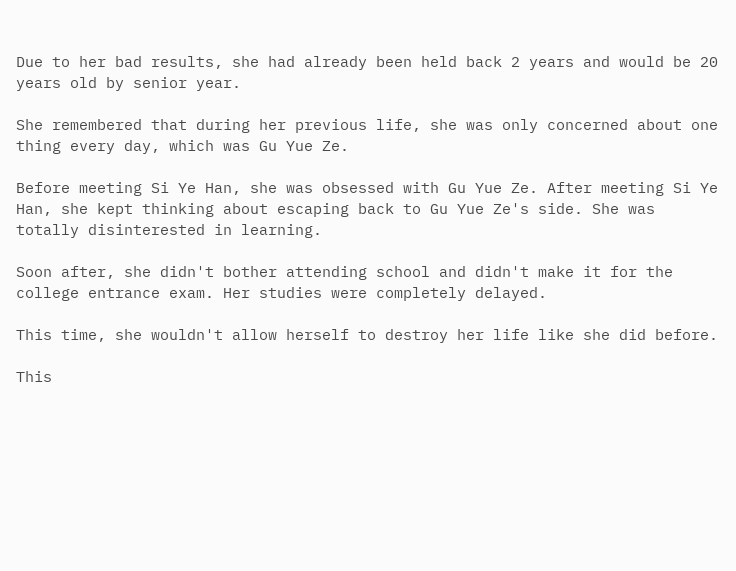Due to her bad results, she had already been held back 2 years and would be 20 years old by senior year.

She remembered that during her previous life, she was only concerned about one thing every day, which was Gu Yue Ze.

Before meeting Si Ye Han, she was obsessed with Gu Yue Ze. After meeting Si Ye Han, she kept thinking about escaping back to Gu Yue Ze's side. She was totally disinterested in learning.

Soon after, she didn't bother attending school and didn't make it for the college entrance exam. Her studies were completely delayed.

This time, she wouldn't allow herself to destroy her life like she did before.

This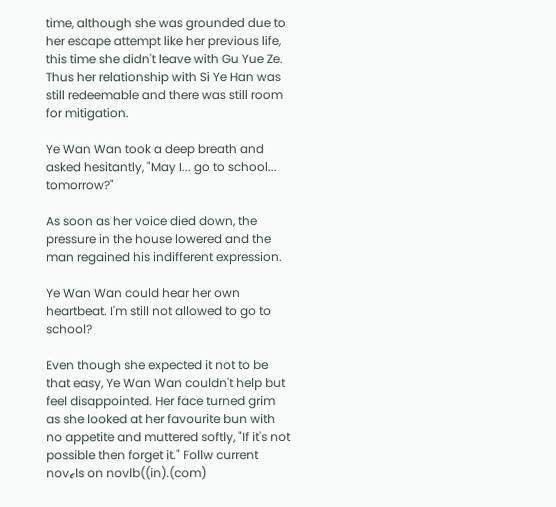time, although she was grounded due to her escape attempt like her previous life, this time she didn't leave with Gu Yue Ze. Thus her relationship with Si Ye Han was still redeemable and there was still room for mitigation.

Ye Wan Wan took a deep breath and asked hesitantly, "May I... go to school... tomorrow?"

As soon as her voice died down, the pressure in the house lowered and the man regained his indifferent expression.

Ye Wan Wan could hear her own heartbeat. I'm still not allowed to go to school?

Even though she expected it not to be that easy, Ye Wan Wan couldn't help but feel disappointed. Her face turned grim as she looked at her favourite bun with no appetite and muttered softly, "If it's not possible then forget it." Follw current novℯls on novlb((in).(com)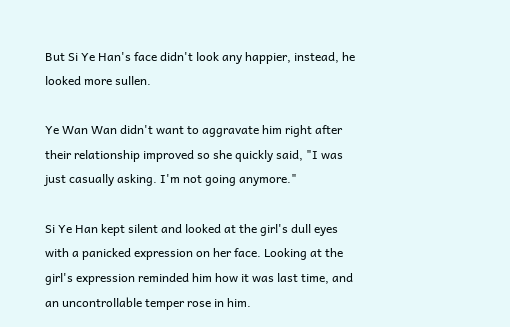But Si Ye Han's face didn't look any happier, instead, he looked more sullen.

Ye Wan Wan didn't want to aggravate him right after their relationship improved so she quickly said, "I was just casually asking. I'm not going anymore."

Si Ye Han kept silent and looked at the girl's dull eyes with a panicked expression on her face. Looking at the girl's expression reminded him how it was last time, and an uncontrollable temper rose in him.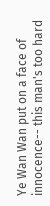Ye Wan Wan put on a face of innocence-- this man's too hard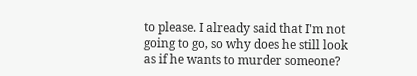to please. I already said that I'm not going to go, so why does he still look as if he wants to murder someone?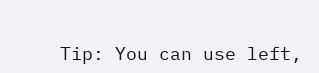Tip: You can use left,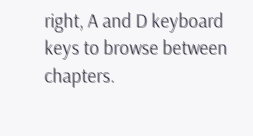right, A and D keyboard keys to browse between chapters.